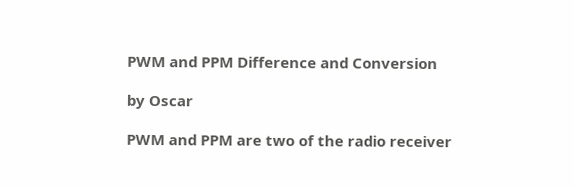PWM and PPM Difference and Conversion

by Oscar

PWM and PPM are two of the radio receiver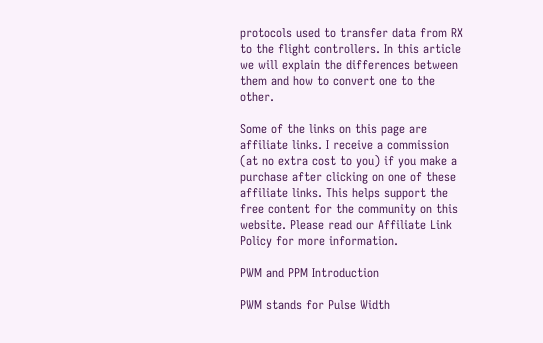protocols used to transfer data from RX to the flight controllers. In this article we will explain the differences between them and how to convert one to the other.

Some of the links on this page are affiliate links. I receive a commission (at no extra cost to you) if you make a purchase after clicking on one of these affiliate links. This helps support the free content for the community on this website. Please read our Affiliate Link Policy for more information.

PWM and PPM Introduction

PWM stands for Pulse Width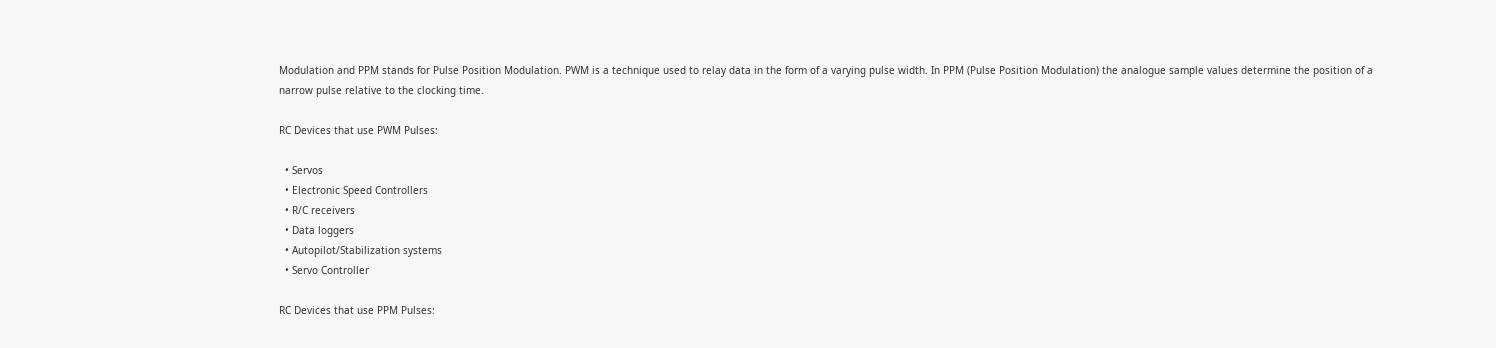Modulation and PPM stands for Pulse Position Modulation. PWM is a technique used to relay data in the form of a varying pulse width. In PPM (Pulse Position Modulation) the analogue sample values determine the position of a narrow pulse relative to the clocking time.

RC Devices that use PWM Pulses:

  • Servos
  • Electronic Speed Controllers
  • R/C receivers
  • Data loggers
  • Autopilot/Stabilization systems
  • Servo Controller

RC Devices that use PPM Pulses: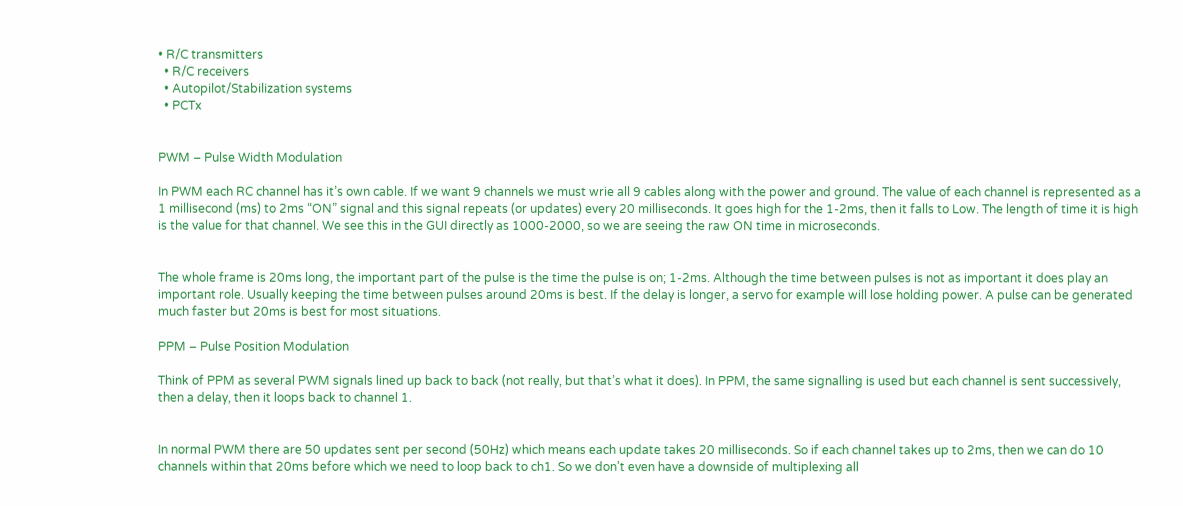• R/C transmitters
  • R/C receivers
  • Autopilot/Stabilization systems
  • PCTx


PWM – Pulse Width Modulation

In PWM each RC channel has it’s own cable. If we want 9 channels we must wrie all 9 cables along with the power and ground. The value of each channel is represented as a 1 millisecond (ms) to 2ms “ON” signal and this signal repeats (or updates) every 20 milliseconds. It goes high for the 1-2ms, then it falls to Low. The length of time it is high is the value for that channel. We see this in the GUI directly as 1000-2000, so we are seeing the raw ON time in microseconds.


The whole frame is 20ms long, the important part of the pulse is the time the pulse is on; 1-2ms. Although the time between pulses is not as important it does play an important role. Usually keeping the time between pulses around 20ms is best. If the delay is longer, a servo for example will lose holding power. A pulse can be generated much faster but 20ms is best for most situations.

PPM – Pulse Position Modulation

Think of PPM as several PWM signals lined up back to back (not really, but that’s what it does). In PPM, the same signalling is used but each channel is sent successively, then a delay, then it loops back to channel 1.


In normal PWM there are 50 updates sent per second (50Hz) which means each update takes 20 milliseconds. So if each channel takes up to 2ms, then we can do 10 channels within that 20ms before which we need to loop back to ch1. So we don’t even have a downside of multiplexing all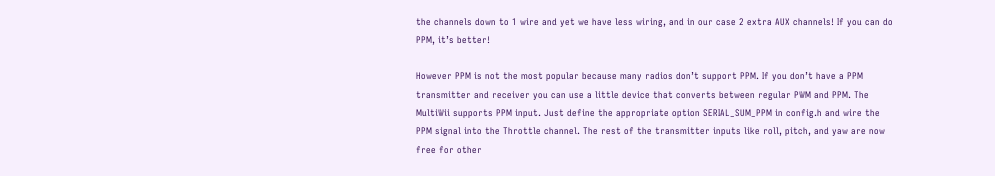the channels down to 1 wire and yet we have less wiring, and in our case 2 extra AUX channels! If you can do PPM, it’s better!

However PPM is not the most popular because many radios don’t support PPM. If you don’t have a PPM transmitter and receiver you can use a little device that converts between regular PWM and PPM. The MultiWii supports PPM input. Just define the appropriate option SERIAL_SUM_PPM in config.h and wire the PPM signal into the Throttle channel. The rest of the transmitter inputs like roll, pitch, and yaw are now free for other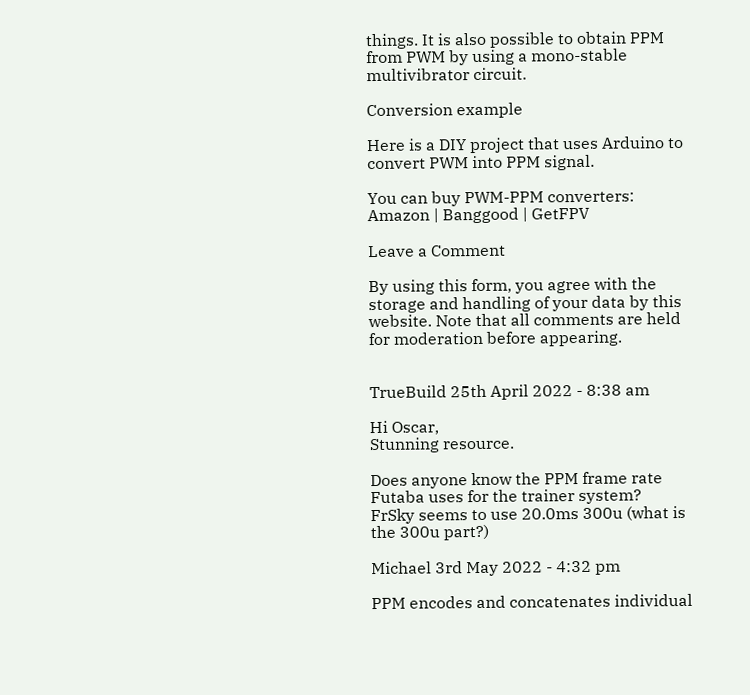things. It is also possible to obtain PPM from PWM by using a mono-stable multivibrator circuit.

Conversion example

Here is a DIY project that uses Arduino to convert PWM into PPM signal.

You can buy PWM-PPM converters: Amazon | Banggood | GetFPV

Leave a Comment

By using this form, you agree with the storage and handling of your data by this website. Note that all comments are held for moderation before appearing.


TrueBuild 25th April 2022 - 8:38 am

Hi Oscar,
Stunning resource.

Does anyone know the PPM frame rate Futaba uses for the trainer system?
FrSky seems to use 20.0ms 300u (what is the 300u part?)

Michael 3rd May 2022 - 4:32 pm

PPM encodes and concatenates individual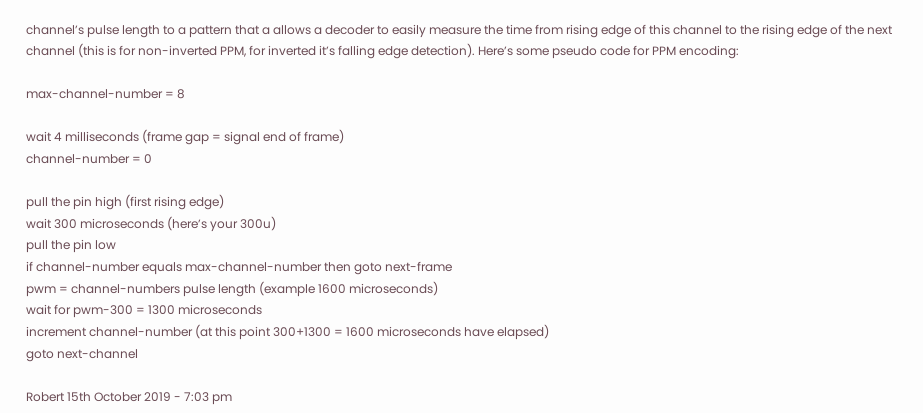channel’s pulse length to a pattern that a allows a decoder to easily measure the time from rising edge of this channel to the rising edge of the next channel (this is for non-inverted PPM, for inverted it’s falling edge detection). Here’s some pseudo code for PPM encoding:

max-channel-number = 8

wait 4 milliseconds (frame gap = signal end of frame)
channel-number = 0

pull the pin high (first rising edge)
wait 300 microseconds (here’s your 300u)
pull the pin low
if channel-number equals max-channel-number then goto next-frame
pwm = channel-numbers pulse length (example 1600 microseconds)
wait for pwm-300 = 1300 microseconds
increment channel-number (at this point 300+1300 = 1600 microseconds have elapsed)
goto next-channel

Robert 15th October 2019 - 7:03 pm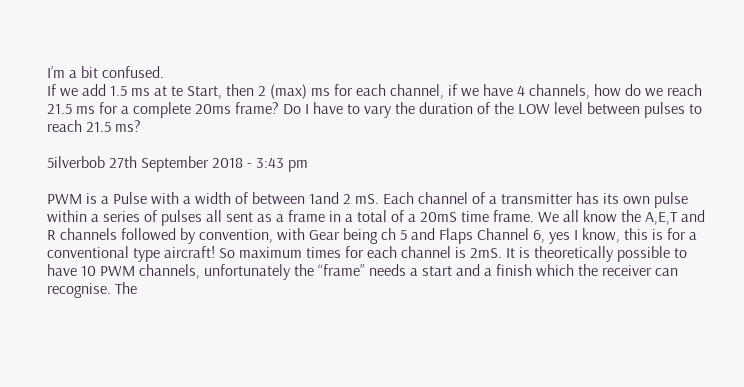I’m a bit confused.
If we add 1.5 ms at te Start, then 2 (max) ms for each channel, if we have 4 channels, how do we reach 21.5 ms for a complete 20ms frame? Do I have to vary the duration of the LOW level between pulses to reach 21.5 ms?

5ilverbob 27th September 2018 - 3:43 pm

PWM is a Pulse with a width of between 1and 2 mS. Each channel of a transmitter has its own pulse within a series of pulses all sent as a frame in a total of a 20mS time frame. We all know the A,E,T and R channels followed by convention, with Gear being ch 5 and Flaps Channel 6, yes I know, this is for a conventional type aircraft! So maximum times for each channel is 2mS. It is theoretically possible to have 10 PWM channels, unfortunately the “frame” needs a start and a finish which the receiver can recognise. The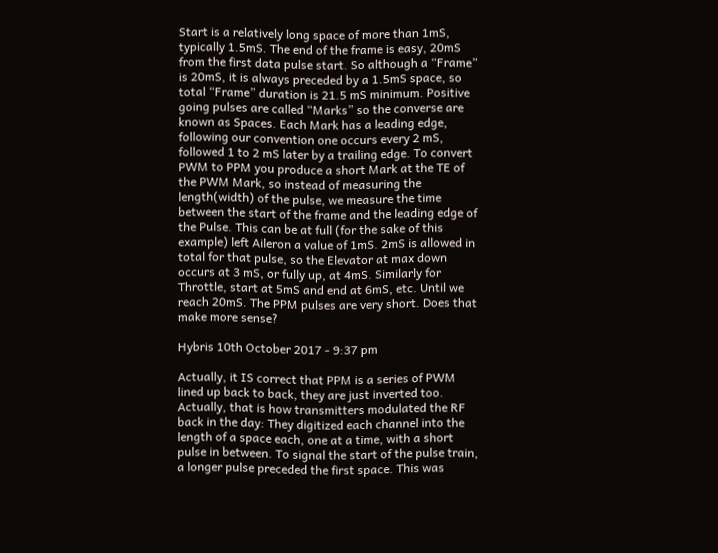Start is a relatively long space of more than 1mS, typically 1.5mS. The end of the frame is easy, 20mS from the first data pulse start. So although a “Frame” is 20mS, it is always preceded by a 1.5mS space, so total “Frame” duration is 21.5 mS minimum. Positive going pulses are called “Marks” so the converse are known as Spaces. Each Mark has a leading edge, following our convention one occurs every 2 mS, followed 1 to 2 mS later by a trailing edge. To convert PWM to PPM you produce a short Mark at the TE of the PWM Mark, so instead of measuring the length(width) of the pulse, we measure the time between the start of the frame and the leading edge of the Pulse. This can be at full (for the sake of this example) left Aileron a value of 1mS. 2mS is allowed in total for that pulse, so the Elevator at max down occurs at 3 mS, or fully up, at 4mS. Similarly for Throttle, start at 5mS and end at 6mS, etc. Until we reach 20mS. The PPM pulses are very short. Does that make more sense?

Hybris 10th October 2017 - 9:37 pm

Actually, it IS correct that PPM is a series of PWM lined up back to back, they are just inverted too. Actually, that is how transmitters modulated the RF back in the day: They digitized each channel into the length of a space each, one at a time, with a short pulse in between. To signal the start of the pulse train, a longer pulse preceded the first space. This was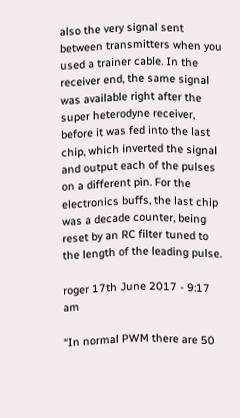also the very signal sent between transmitters when you used a trainer cable. In the receiver end, the same signal was available right after the super heterodyne receiver, before it was fed into the last chip, which inverted the signal and output each of the pulses on a different pin. For the electronics buffs, the last chip was a decade counter, being reset by an RC filter tuned to the length of the leading pulse.

roger 17th June 2017 - 9:17 am

“In normal PWM there are 50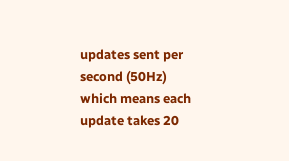updates sent per second (50Hz) which means each update takes 20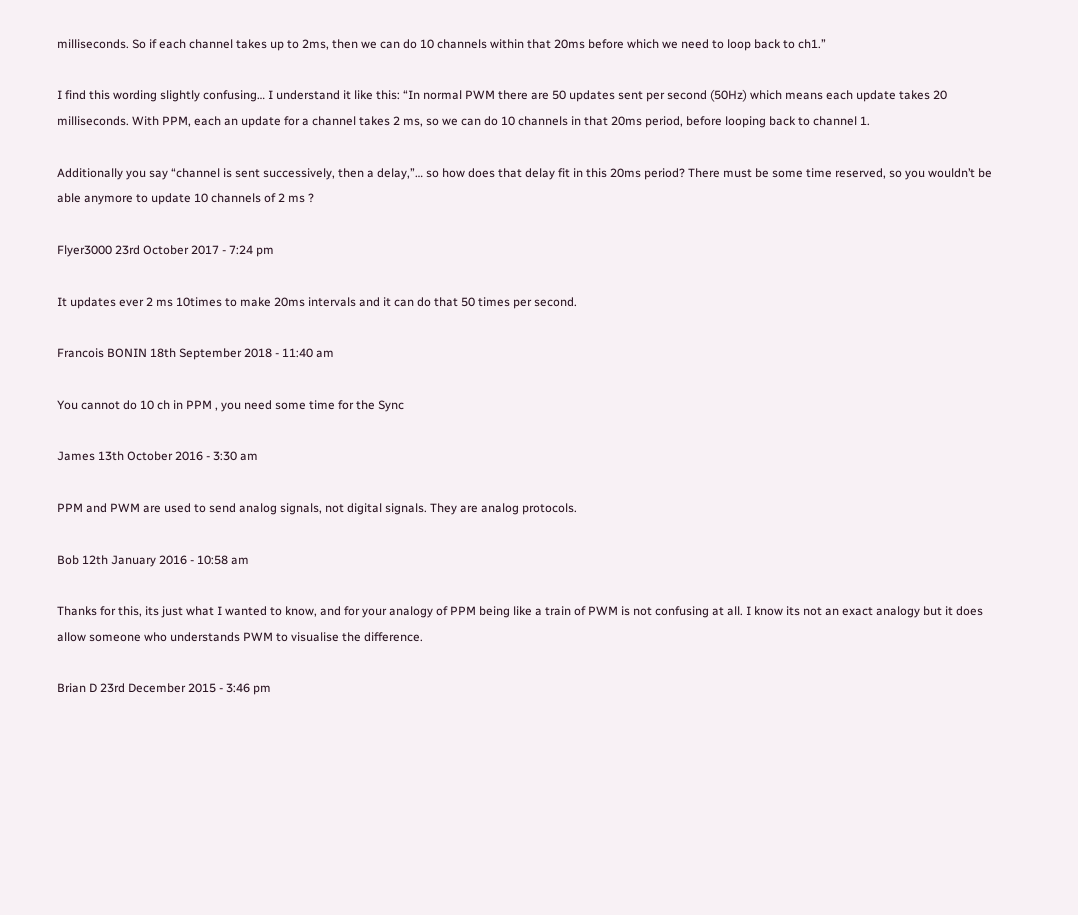milliseconds. So if each channel takes up to 2ms, then we can do 10 channels within that 20ms before which we need to loop back to ch1.”

I find this wording slightly confusing… I understand it like this: “In normal PWM there are 50 updates sent per second (50Hz) which means each update takes 20 milliseconds. With PPM, each an update for a channel takes 2 ms, so we can do 10 channels in that 20ms period, before looping back to channel 1.

Additionally you say “channel is sent successively, then a delay,”… so how does that delay fit in this 20ms period? There must be some time reserved, so you wouldn’t be able anymore to update 10 channels of 2 ms ?

Flyer3000 23rd October 2017 - 7:24 pm

It updates ever 2 ms 10times to make 20ms intervals and it can do that 50 times per second.

Francois BONIN 18th September 2018 - 11:40 am

You cannot do 10 ch in PPM , you need some time for the Sync

James 13th October 2016 - 3:30 am

PPM and PWM are used to send analog signals, not digital signals. They are analog protocols.

Bob 12th January 2016 - 10:58 am

Thanks for this, its just what I wanted to know, and for your analogy of PPM being like a train of PWM is not confusing at all. I know its not an exact analogy but it does allow someone who understands PWM to visualise the difference.

Brian D 23rd December 2015 - 3:46 pm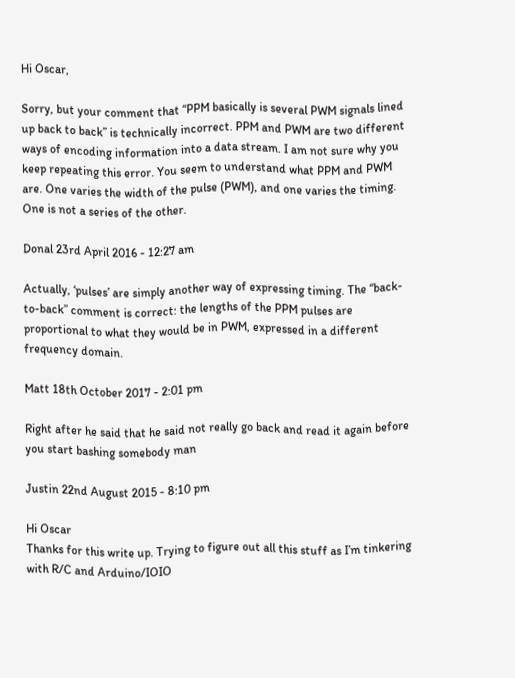Hi Oscar,

Sorry, but your comment that “PPM basically is several PWM signals lined up back to back” is technically incorrect. PPM and PWM are two different ways of encoding information into a data stream. I am not sure why you keep repeating this error. You seem to understand what PPM and PWM are. One varies the width of the pulse (PWM), and one varies the timing. One is not a series of the other.

Donal 23rd April 2016 - 12:27 am

Actually, ‘pulses’ are simply another way of expressing timing. The “back-to-back” comment is correct: the lengths of the PPM pulses are proportional to what they would be in PWM, expressed in a different frequency domain.

Matt 18th October 2017 - 2:01 pm

Right after he said that he said not really go back and read it again before you start bashing somebody man

Justin 22nd August 2015 - 8:10 pm

Hi Oscar
Thanks for this write up. Trying to figure out all this stuff as I’m tinkering with R/C and Arduino/IOIO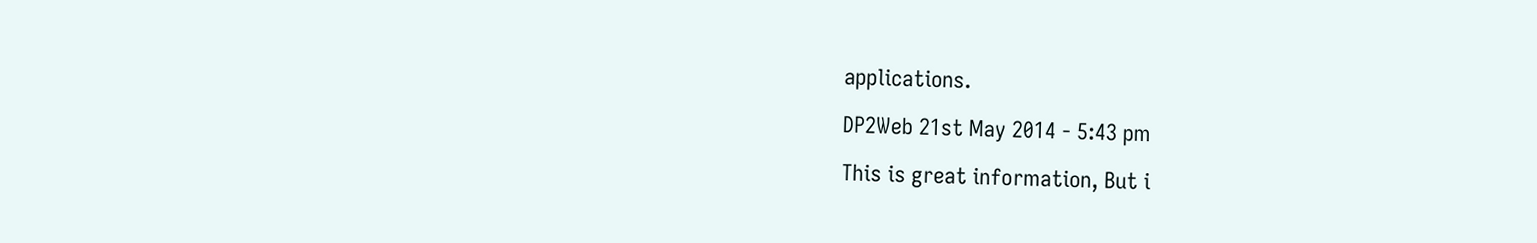applications.

DP2Web 21st May 2014 - 5:43 pm

This is great information, But i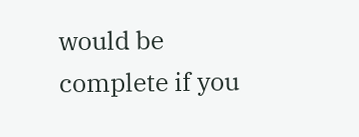would be complete if you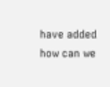have added how can we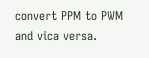convert PPM to PWM and vica versa.